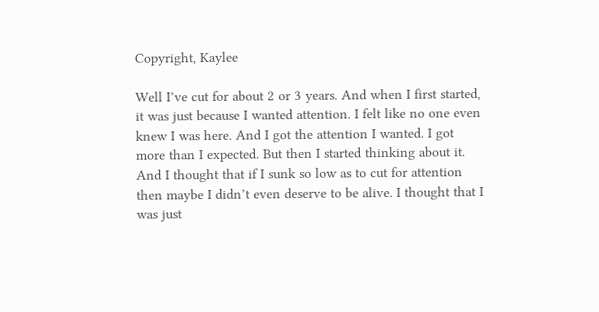Copyright, Kaylee

Well I’ve cut for about 2 or 3 years. And when I first started, it was just because I wanted attention. I felt like no one even knew I was here. And I got the attention I wanted. I got more than I expected. But then I started thinking about it. And I thought that if I sunk so low as to cut for attention then maybe I didn’t even deserve to be alive. I thought that I was just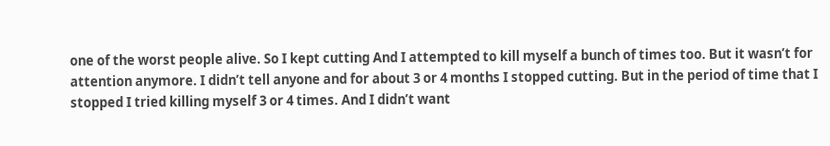one of the worst people alive. So I kept cutting And I attempted to kill myself a bunch of times too. But it wasn’t for attention anymore. I didn’t tell anyone and for about 3 or 4 months I stopped cutting. But in the period of time that I stopped I tried killing myself 3 or 4 times. And I didn’t want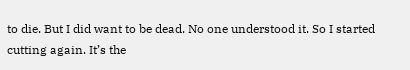to die. But I did want to be dead. No one understood it. So I started cutting again. It’s the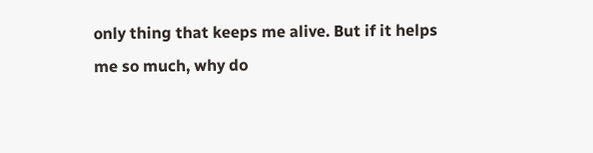only thing that keeps me alive. But if it helps me so much, why do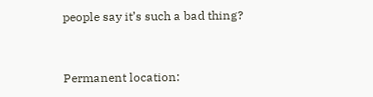people say it’s such a bad thing?


Permanent location: